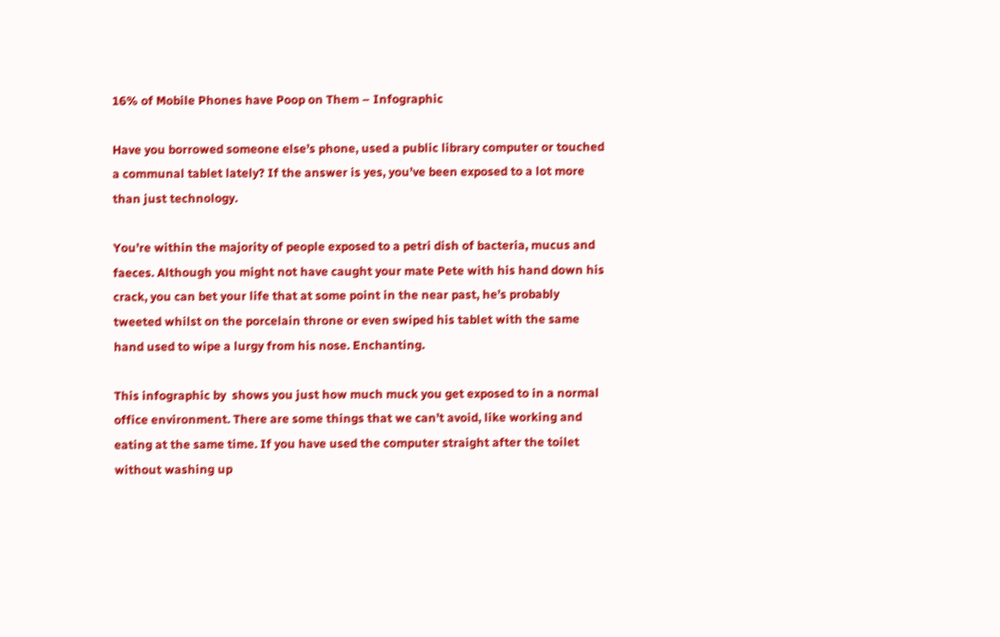16% of Mobile Phones have Poop on Them – Infographic

Have you borrowed someone else’s phone, used a public library computer or touched a communal tablet lately? If the answer is yes, you’ve been exposed to a lot more than just technology.

You’re within the majority of people exposed to a petri dish of bacteria, mucus and faeces. Although you might not have caught your mate Pete with his hand down his crack, you can bet your life that at some point in the near past, he’s probably tweeted whilst on the porcelain throne or even swiped his tablet with the same hand used to wipe a lurgy from his nose. Enchanting.

This infographic by  shows you just how much muck you get exposed to in a normal office environment. There are some things that we can’t avoid, like working and eating at the same time. If you have used the computer straight after the toilet without washing up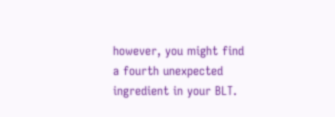however, you might find a fourth unexpected ingredient in your BLT.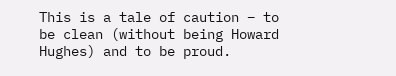This is a tale of caution – to be clean (without being Howard Hughes) and to be proud.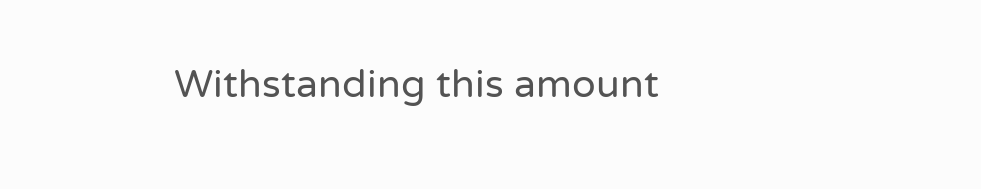Withstanding this amount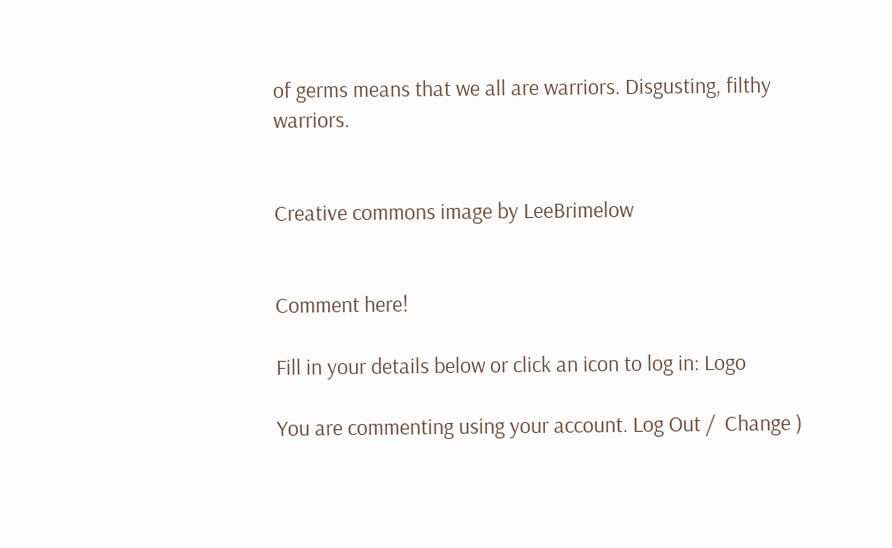of germs means that we all are warriors. Disgusting, filthy warriors.


Creative commons image by LeeBrimelow


Comment here!

Fill in your details below or click an icon to log in: Logo

You are commenting using your account. Log Out /  Change )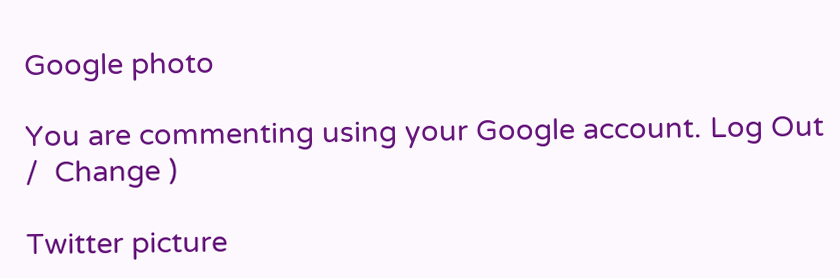Google photo

You are commenting using your Google account. Log Out /  Change )

Twitter picture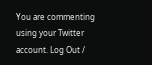You are commenting using your Twitter account. Log Out /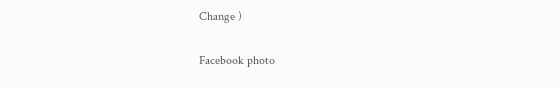Change )

Facebook photo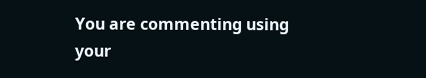You are commenting using your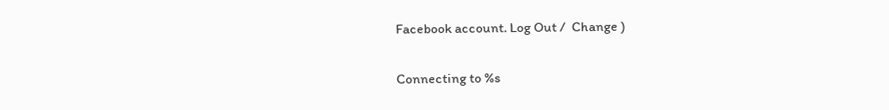Facebook account. Log Out /  Change )

Connecting to %s